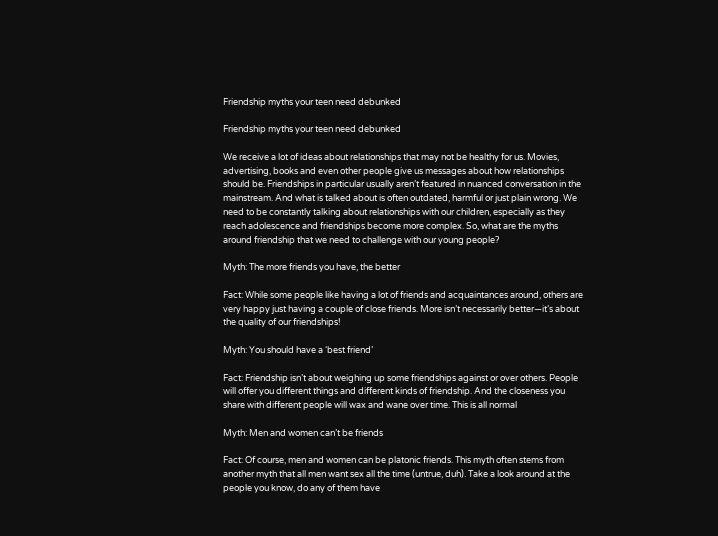Friendship myths your teen need debunked

Friendship myths your teen need debunked

We receive a lot of ideas about relationships that may not be healthy for us. Movies, advertising, books and even other people give us messages about how relationships should be. Friendships in particular usually aren’t featured in nuanced conversation in the mainstream. And what is talked about is often outdated, harmful or just plain wrong. We need to be constantly talking about relationships with our children, especially as they reach adolescence and friendships become more complex. So, what are the myths around friendship that we need to challenge with our young people?

Myth: The more friends you have, the better

Fact: While some people like having a lot of friends and acquaintances around, others are very happy just having a couple of close friends. More isn’t necessarily better—it’s about the quality of our friendships!

Myth: You should have a ‘best friend’

Fact: Friendship isn’t about weighing up some friendships against or over others. People will offer you different things and different kinds of friendship. And the closeness you share with different people will wax and wane over time. This is all normal

Myth: Men and women can’t be friends

Fact: Of course, men and women can be platonic friends. This myth often stems from another myth that all men want sex all the time (untrue, duh). Take a look around at the people you know, do any of them have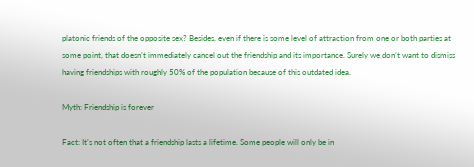platonic friends of the opposite sex? Besides, even if there is some level of attraction from one or both parties at some point, that doesn’t immediately cancel out the friendship and its importance. Surely we don’t want to dismiss having friendships with roughly 50% of the population because of this outdated idea.

Myth: Friendship is forever

Fact: It’s not often that a friendship lasts a lifetime. Some people will only be in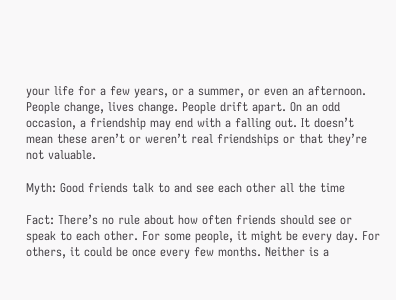your life for a few years, or a summer, or even an afternoon. People change, lives change. People drift apart. On an odd occasion, a friendship may end with a falling out. It doesn’t mean these aren’t or weren’t real friendships or that they’re not valuable.

Myth: Good friends talk to and see each other all the time

Fact: There’s no rule about how often friends should see or speak to each other. For some people, it might be every day. For others, it could be once every few months. Neither is a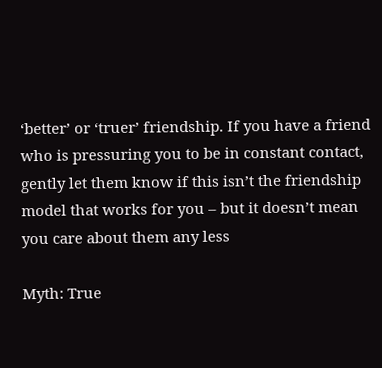‘better’ or ‘truer’ friendship. If you have a friend who is pressuring you to be in constant contact, gently let them know if this isn’t the friendship model that works for you – but it doesn’t mean you care about them any less

Myth: True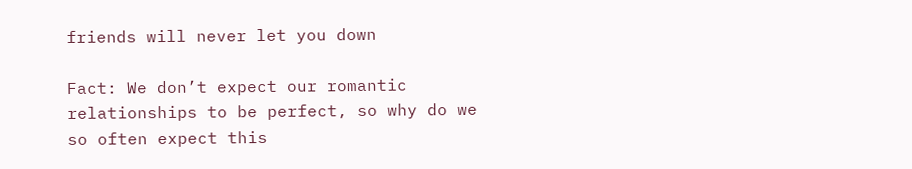friends will never let you down

Fact: We don’t expect our romantic relationships to be perfect, so why do we so often expect this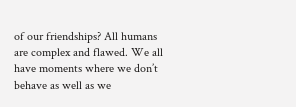of our friendships? All humans are complex and flawed. We all have moments where we don’t behave as well as we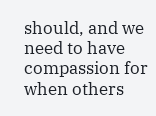should, and we need to have compassion for when others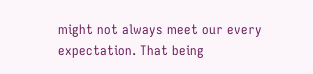might not always meet our every expectation. That being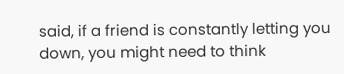said, if a friend is constantly letting you down, you might need to think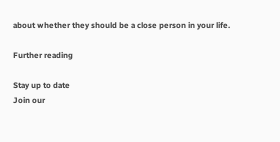about whether they should be a close person in your life.

Further reading

Stay up to date
Join our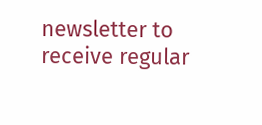newsletter to receive regular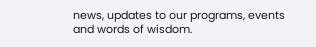news, updates to our programs, events and words of wisdom.